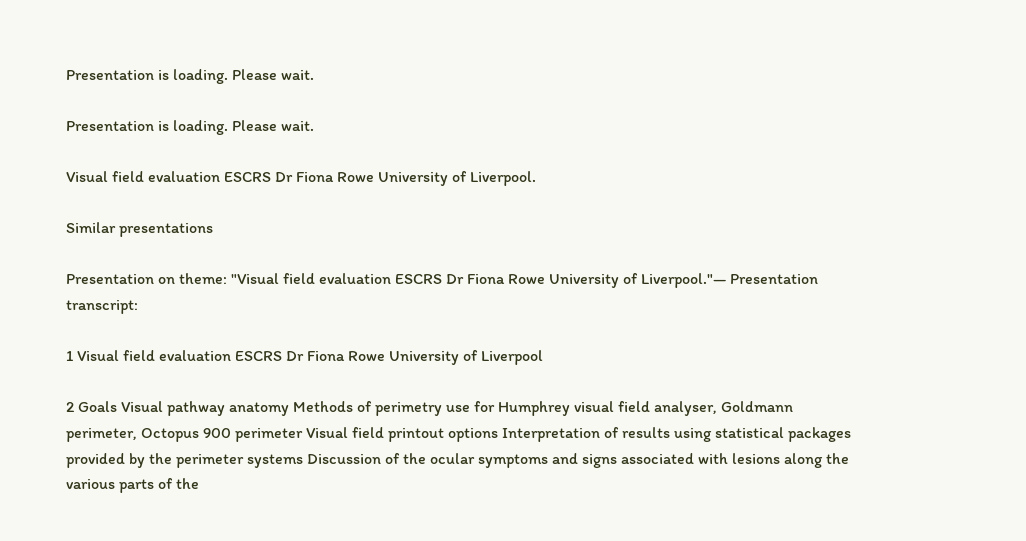Presentation is loading. Please wait.

Presentation is loading. Please wait.

Visual field evaluation ESCRS Dr Fiona Rowe University of Liverpool.

Similar presentations

Presentation on theme: "Visual field evaluation ESCRS Dr Fiona Rowe University of Liverpool."— Presentation transcript:

1 Visual field evaluation ESCRS Dr Fiona Rowe University of Liverpool

2 Goals Visual pathway anatomy Methods of perimetry use for Humphrey visual field analyser, Goldmann perimeter, Octopus 900 perimeter Visual field printout options Interpretation of results using statistical packages provided by the perimeter systems Discussion of the ocular symptoms and signs associated with lesions along the various parts of the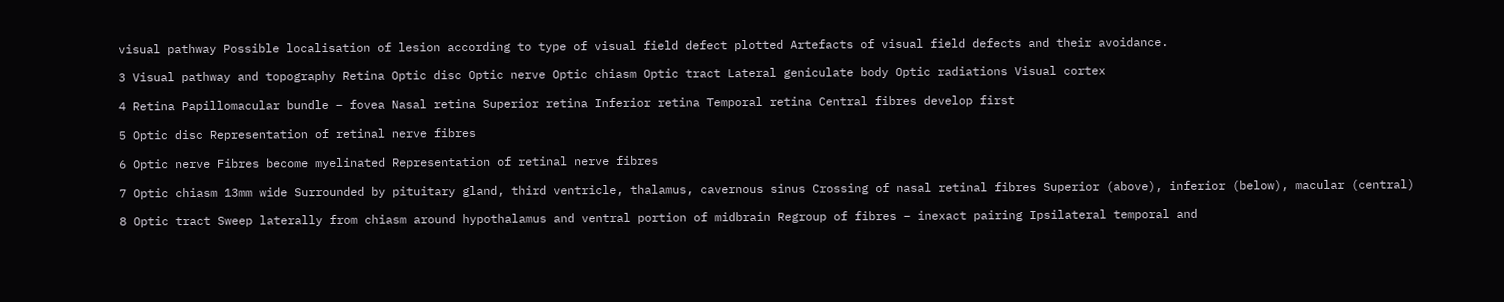visual pathway Possible localisation of lesion according to type of visual field defect plotted Artefacts of visual field defects and their avoidance.

3 Visual pathway and topography Retina Optic disc Optic nerve Optic chiasm Optic tract Lateral geniculate body Optic radiations Visual cortex

4 Retina Papillomacular bundle – fovea Nasal retina Superior retina Inferior retina Temporal retina Central fibres develop first

5 Optic disc Representation of retinal nerve fibres

6 Optic nerve Fibres become myelinated Representation of retinal nerve fibres

7 Optic chiasm 13mm wide Surrounded by pituitary gland, third ventricle, thalamus, cavernous sinus Crossing of nasal retinal fibres Superior (above), inferior (below), macular (central)

8 Optic tract Sweep laterally from chiasm around hypothalamus and ventral portion of midbrain Regroup of fibres – inexact pairing Ipsilateral temporal and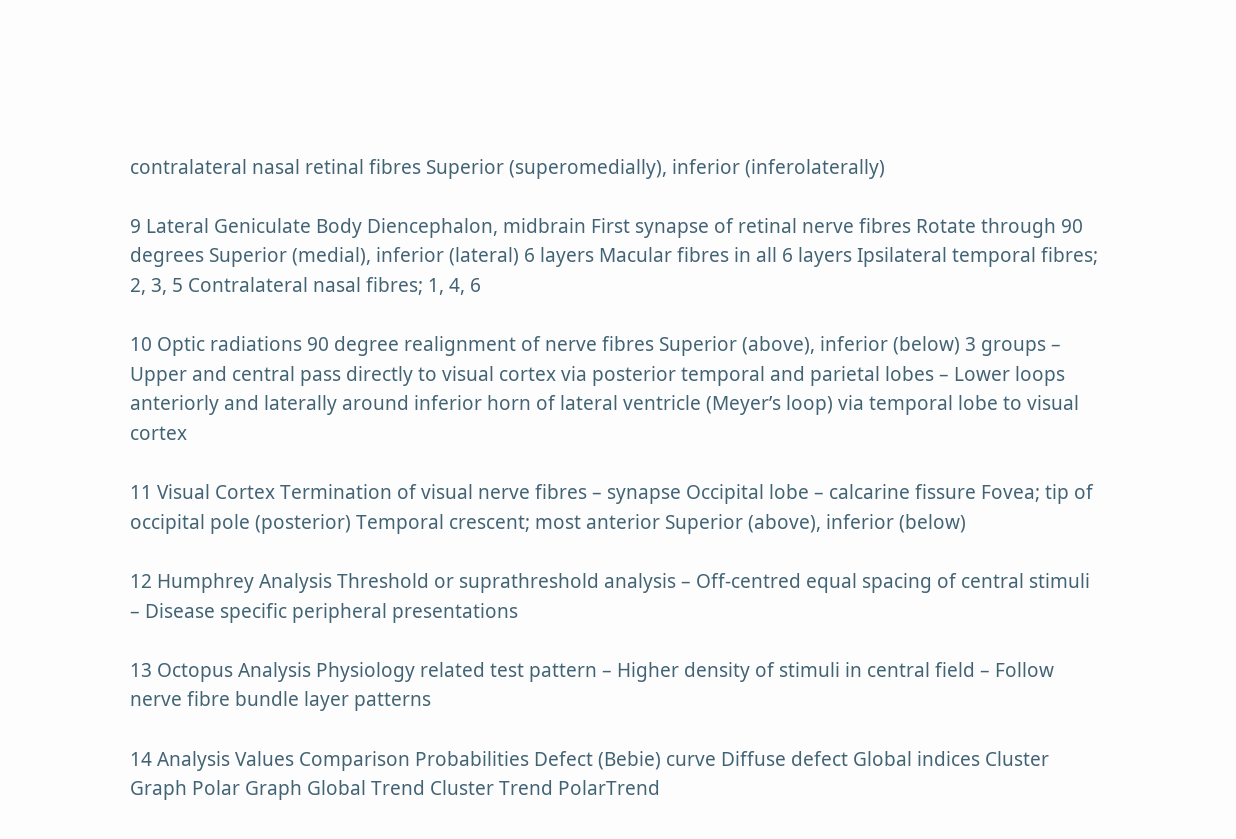contralateral nasal retinal fibres Superior (superomedially), inferior (inferolaterally)

9 Lateral Geniculate Body Diencephalon, midbrain First synapse of retinal nerve fibres Rotate through 90 degrees Superior (medial), inferior (lateral) 6 layers Macular fibres in all 6 layers Ipsilateral temporal fibres; 2, 3, 5 Contralateral nasal fibres; 1, 4, 6

10 Optic radiations 90 degree realignment of nerve fibres Superior (above), inferior (below) 3 groups – Upper and central pass directly to visual cortex via posterior temporal and parietal lobes – Lower loops anteriorly and laterally around inferior horn of lateral ventricle (Meyer’s loop) via temporal lobe to visual cortex

11 Visual Cortex Termination of visual nerve fibres – synapse Occipital lobe – calcarine fissure Fovea; tip of occipital pole (posterior) Temporal crescent; most anterior Superior (above), inferior (below)

12 Humphrey Analysis Threshold or suprathreshold analysis – Off-centred equal spacing of central stimuli – Disease specific peripheral presentations

13 Octopus Analysis Physiology related test pattern – Higher density of stimuli in central field – Follow nerve fibre bundle layer patterns

14 Analysis Values Comparison Probabilities Defect (Bebie) curve Diffuse defect Global indices Cluster Graph Polar Graph Global Trend Cluster Trend PolarTrend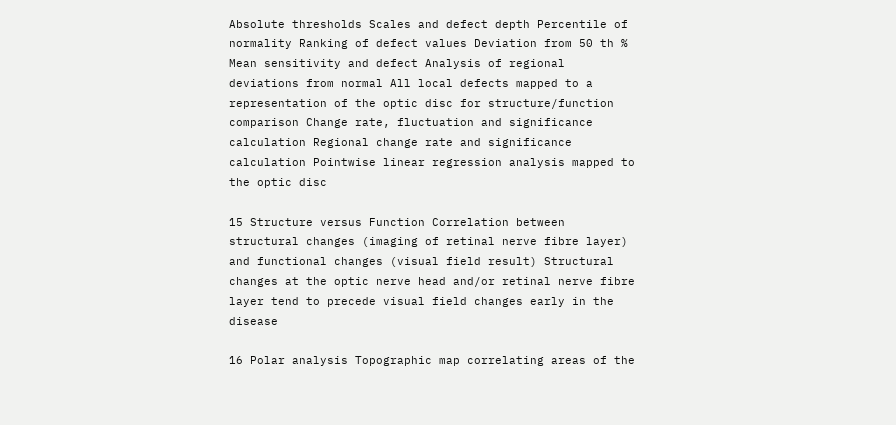Absolute thresholds Scales and defect depth Percentile of normality Ranking of defect values Deviation from 50 th % Mean sensitivity and defect Analysis of regional deviations from normal All local defects mapped to a representation of the optic disc for structure/function comparison Change rate, fluctuation and significance calculation Regional change rate and significance calculation Pointwise linear regression analysis mapped to the optic disc

15 Structure versus Function Correlation between structural changes (imaging of retinal nerve fibre layer) and functional changes (visual field result) Structural changes at the optic nerve head and/or retinal nerve fibre layer tend to precede visual field changes early in the disease

16 Polar analysis Topographic map correlating areas of the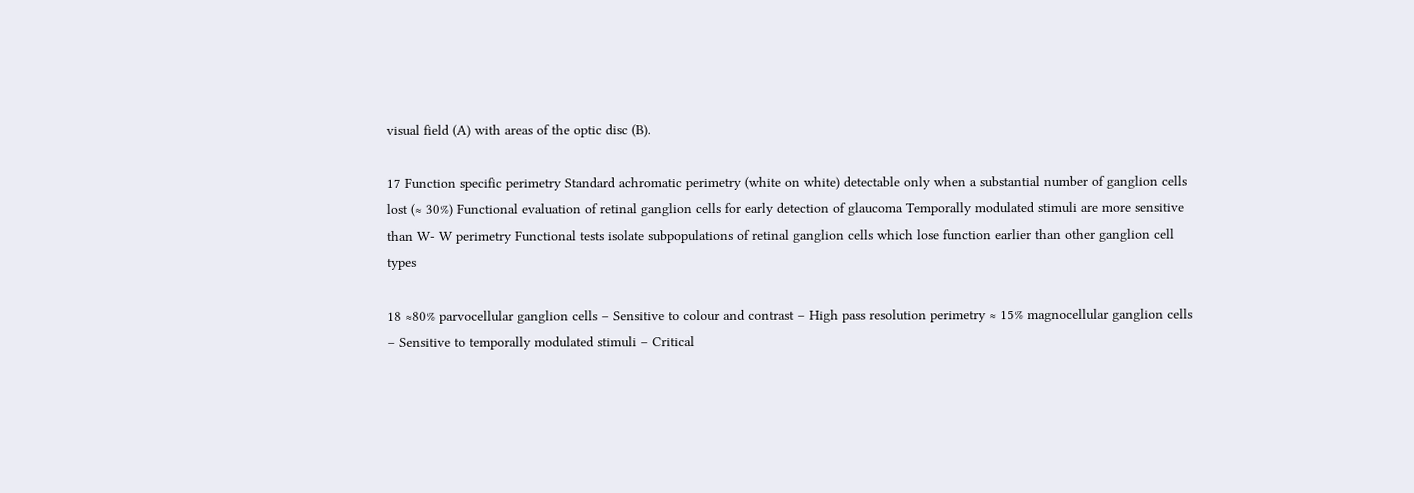visual field (A) with areas of the optic disc (B).

17 Function specific perimetry Standard achromatic perimetry (white on white) detectable only when a substantial number of ganglion cells lost (≈ 30%) Functional evaluation of retinal ganglion cells for early detection of glaucoma Temporally modulated stimuli are more sensitive than W- W perimetry Functional tests isolate subpopulations of retinal ganglion cells which lose function earlier than other ganglion cell types

18 ≈80% parvocellular ganglion cells – Sensitive to colour and contrast – High pass resolution perimetry ≈ 15% magnocellular ganglion cells – Sensitive to temporally modulated stimuli – Critical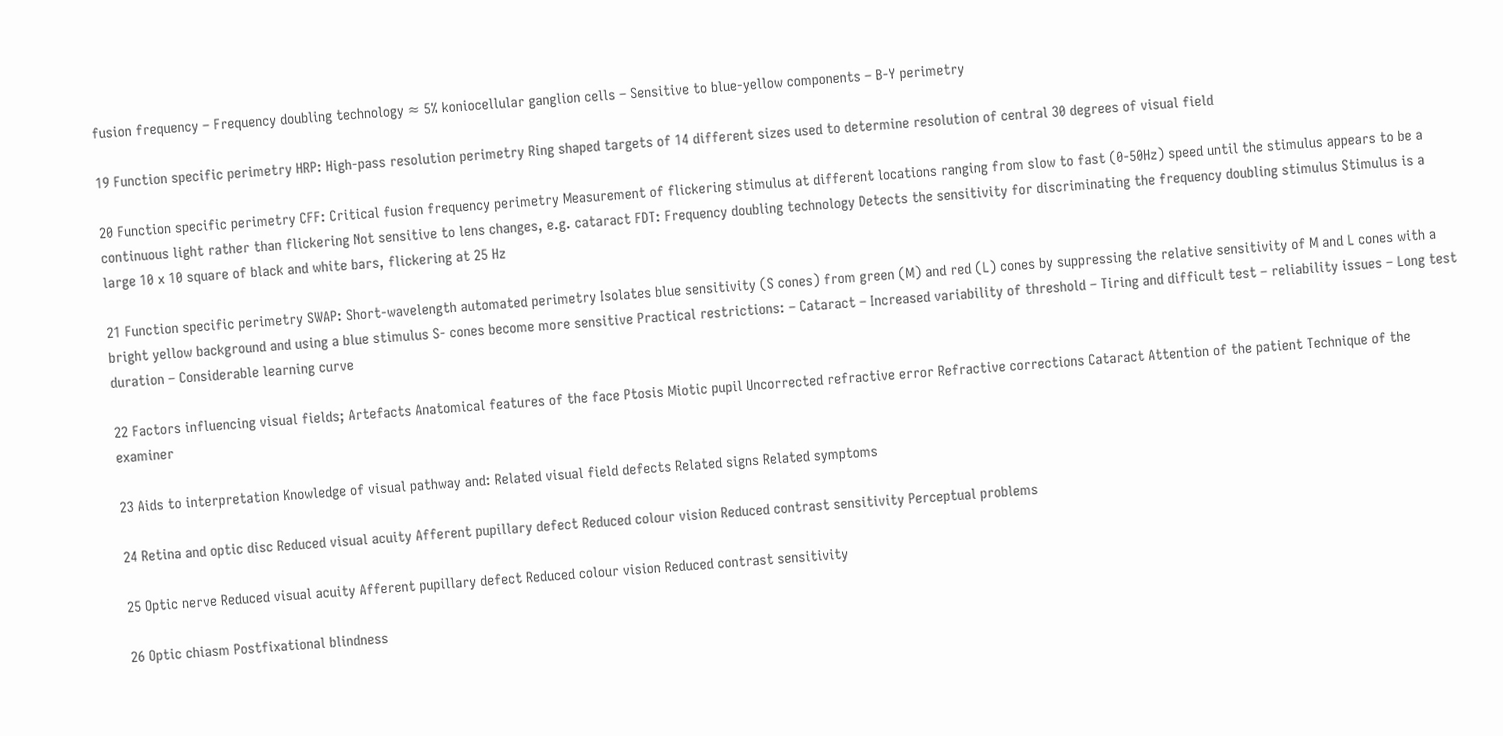fusion frequency – Frequency doubling technology ≈ 5% koniocellular ganglion cells – Sensitive to blue-yellow components – B-Y perimetry

19 Function specific perimetry HRP: High-pass resolution perimetry Ring shaped targets of 14 different sizes used to determine resolution of central 30 degrees of visual field

20 Function specific perimetry CFF: Critical fusion frequency perimetry Measurement of flickering stimulus at different locations ranging from slow to fast (0-50Hz) speed until the stimulus appears to be a continuous light rather than flickering Not sensitive to lens changes, e.g. cataract FDT: Frequency doubling technology Detects the sensitivity for discriminating the frequency doubling stimulus Stimulus is a large 10 x 10 square of black and white bars, flickering at 25 Hz

21 Function specific perimetry SWAP: Short-wavelength automated perimetry Isolates blue sensitivity (S cones) from green (M) and red (L) cones by suppressing the relative sensitivity of M and L cones with a bright yellow background and using a blue stimulus S- cones become more sensitive Practical restrictions: – Cataract – Increased variability of threshold – Tiring and difficult test – reliability issues – Long test duration – Considerable learning curve

22 Factors influencing visual fields; Artefacts Anatomical features of the face Ptosis Miotic pupil Uncorrected refractive error Refractive corrections Cataract Attention of the patient Technique of the examiner

23 Aids to interpretation Knowledge of visual pathway and: Related visual field defects Related signs Related symptoms

24 Retina and optic disc Reduced visual acuity Afferent pupillary defect Reduced colour vision Reduced contrast sensitivity Perceptual problems

25 Optic nerve Reduced visual acuity Afferent pupillary defect Reduced colour vision Reduced contrast sensitivity

26 Optic chiasm Postfixational blindness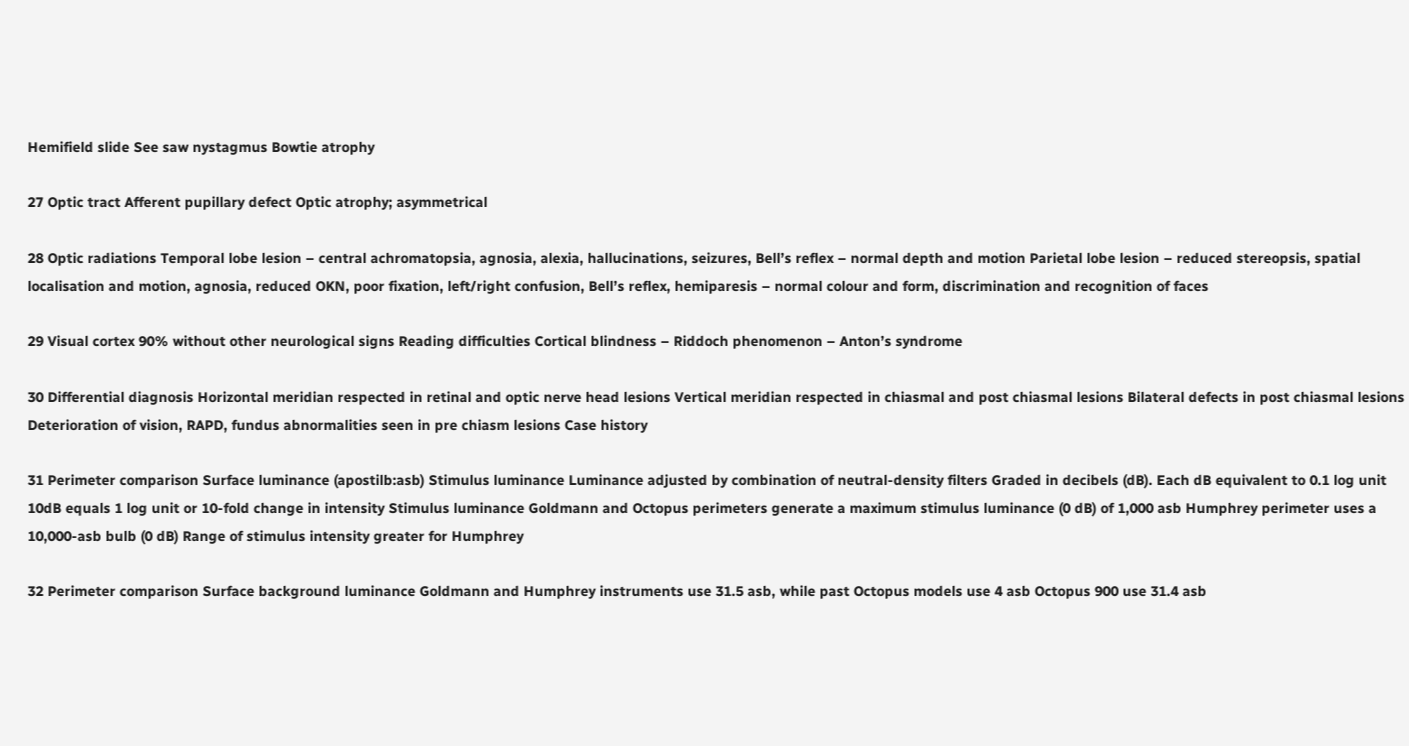Hemifield slide See saw nystagmus Bowtie atrophy

27 Optic tract Afferent pupillary defect Optic atrophy; asymmetrical

28 Optic radiations Temporal lobe lesion – central achromatopsia, agnosia, alexia, hallucinations, seizures, Bell’s reflex – normal depth and motion Parietal lobe lesion – reduced stereopsis, spatial localisation and motion, agnosia, reduced OKN, poor fixation, left/right confusion, Bell’s reflex, hemiparesis – normal colour and form, discrimination and recognition of faces

29 Visual cortex 90% without other neurological signs Reading difficulties Cortical blindness – Riddoch phenomenon – Anton’s syndrome

30 Differential diagnosis Horizontal meridian respected in retinal and optic nerve head lesions Vertical meridian respected in chiasmal and post chiasmal lesions Bilateral defects in post chiasmal lesions Deterioration of vision, RAPD, fundus abnormalities seen in pre chiasm lesions Case history

31 Perimeter comparison Surface luminance (apostilb:asb) Stimulus luminance Luminance adjusted by combination of neutral-density filters Graded in decibels (dB). Each dB equivalent to 0.1 log unit 10dB equals 1 log unit or 10-fold change in intensity Stimulus luminance Goldmann and Octopus perimeters generate a maximum stimulus luminance (0 dB) of 1,000 asb Humphrey perimeter uses a 10,000-asb bulb (0 dB) Range of stimulus intensity greater for Humphrey

32 Perimeter comparison Surface background luminance Goldmann and Humphrey instruments use 31.5 asb, while past Octopus models use 4 asb Octopus 900 use 31.4 asb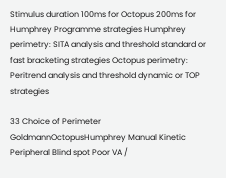Stimulus duration 100ms for Octopus 200ms for Humphrey Programme strategies Humphrey perimetry: SITA analysis and threshold standard or fast bracketing strategies Octopus perimetry: Peritrend analysis and threshold dynamic or TOP strategies

33 Choice of Perimeter GoldmannOctopusHumphrey Manual Kinetic Peripheral Blind spot Poor VA /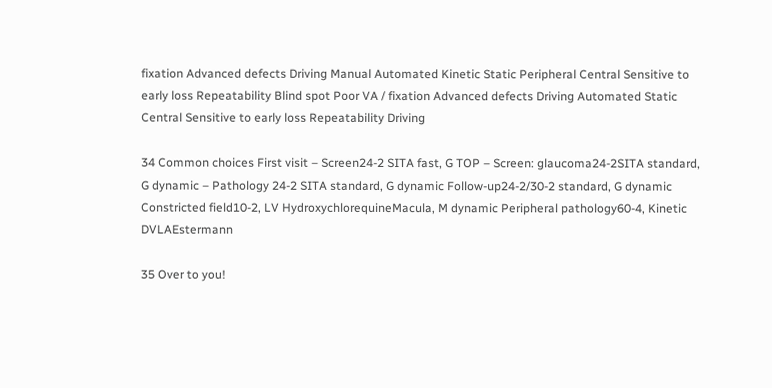fixation Advanced defects Driving Manual Automated Kinetic Static Peripheral Central Sensitive to early loss Repeatability Blind spot Poor VA / fixation Advanced defects Driving Automated Static Central Sensitive to early loss Repeatability Driving

34 Common choices First visit – Screen24-2 SITA fast, G TOP – Screen: glaucoma24-2SITA standard, G dynamic – Pathology 24-2 SITA standard, G dynamic Follow-up24-2/30-2 standard, G dynamic Constricted field10-2, LV HydroxychlorequineMacula, M dynamic Peripheral pathology60-4, Kinetic DVLAEstermann

35 Over to you!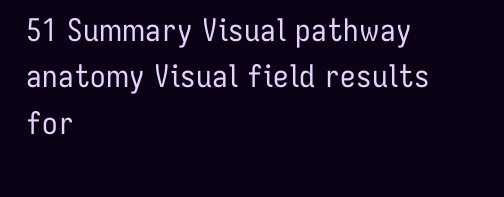51 Summary Visual pathway anatomy Visual field results for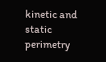kinetic and static perimetry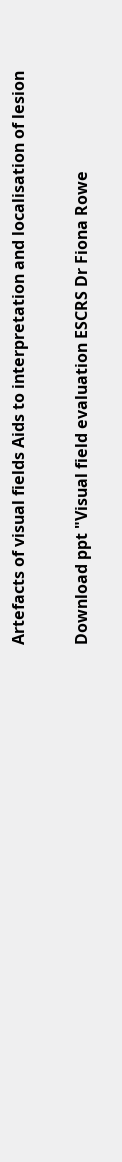Artefacts of visual fields Aids to interpretation and localisation of lesion


Download ppt "Visual field evaluation ESCRS Dr Fiona Rowe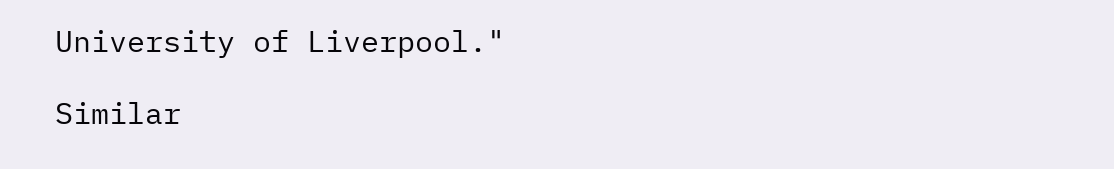University of Liverpool."

Similar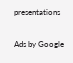presentations

Ads by Google